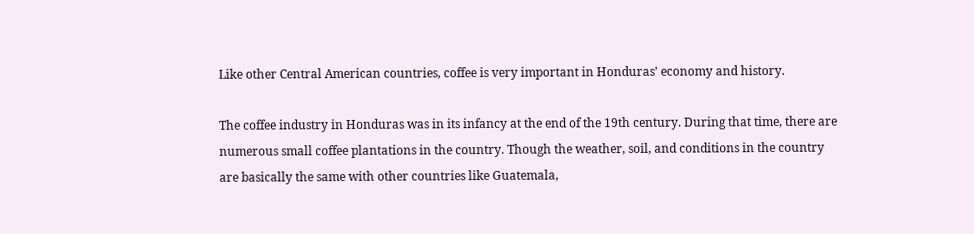Like other Central American countries, coffee is very important in Honduras’ economy and history.

The coffee industry in Honduras was in its infancy at the end of the 19th century. During that time, there are numerous small coffee plantations in the country. Though the weather, soil, and conditions in the country are basically the same with other countries like Guatemala,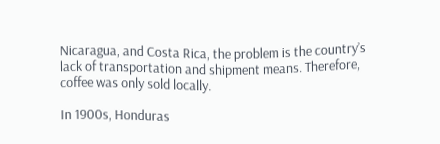Nicaragua, and Costa Rica, the problem is the country’s lack of transportation and shipment means. Therefore, coffee was only sold locally.

In 1900s, Honduras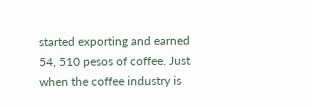started exporting and earned 54, 510 pesos of coffee. Just when the coffee industry is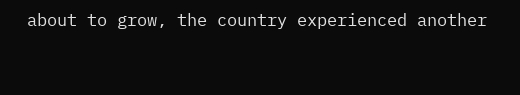about to grow, the country experienced another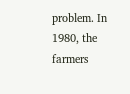problem. In 1980, the farmers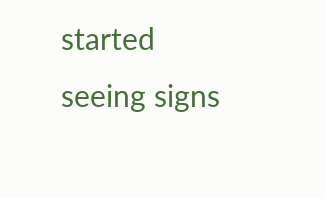started seeing signs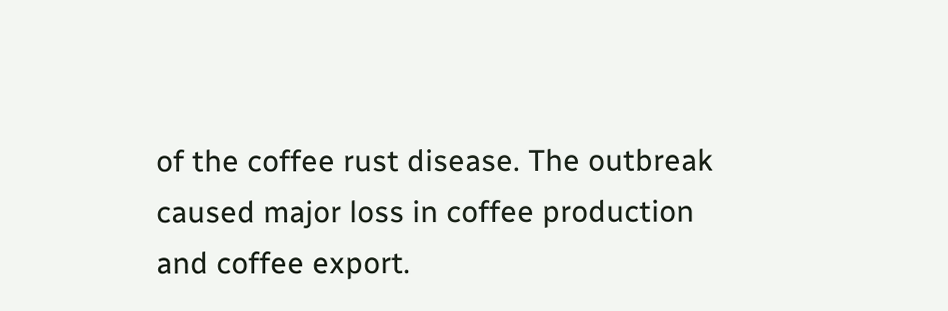of the coffee rust disease. The outbreak caused major loss in coffee production and coffee export.